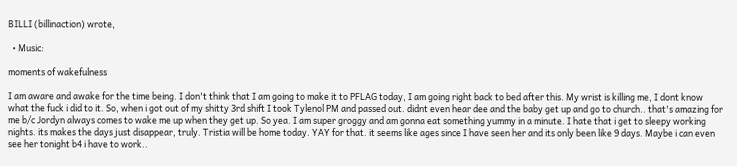BILLI (billinaction) wrote,

  • Music:

moments of wakefulness

I am aware and awake for the time being. I don't think that I am going to make it to PFLAG today, I am going right back to bed after this. My wrist is killing me, I dont know what the fuck i did to it. So, when i got out of my shitty 3rd shift I took Tylenol PM and passed out. didnt even hear dee and the baby get up and go to church.. that's amazing for me b/c Jordyn always comes to wake me up when they get up. So yea. I am super groggy and am gonna eat something yummy in a minute. I hate that i get to sleepy working nights. its makes the days just disappear, truly. Tristia will be home today. YAY for that. it seems like ages since I have seen her and its only been like 9 days. Maybe i can even see her tonight b4 i have to work..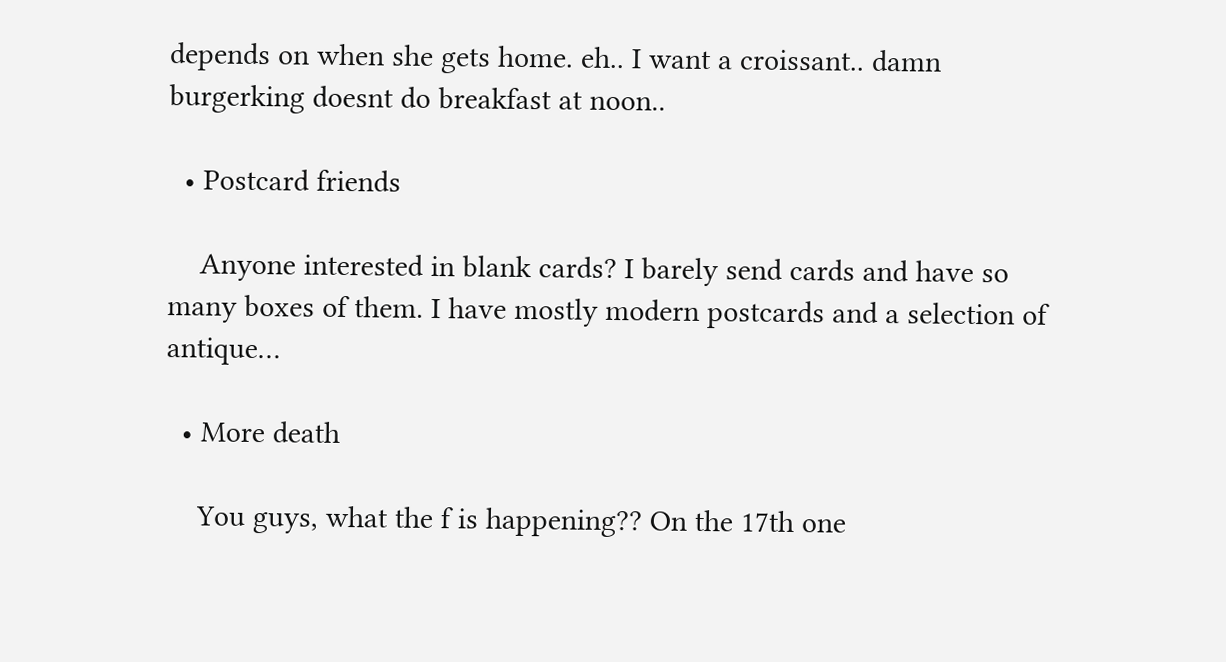depends on when she gets home. eh.. I want a croissant.. damn burgerking doesnt do breakfast at noon..

  • Postcard friends

    Anyone interested in blank cards? I barely send cards and have so many boxes of them. I have mostly modern postcards and a selection of antique…

  • More death

    You guys, what the f is happening?? On the 17th one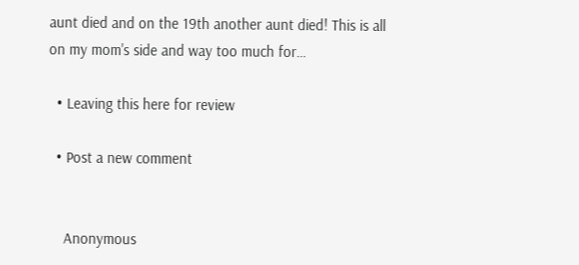aunt died and on the 19th another aunt died! This is all on my mom's side and way too much for…

  • Leaving this here for review

  • Post a new comment


    Anonymous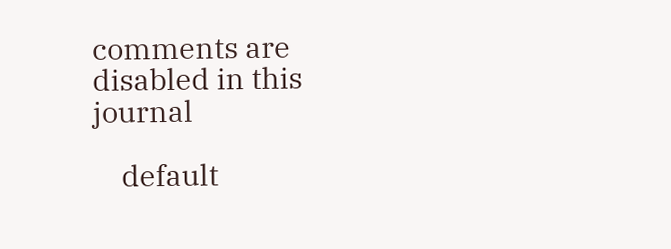comments are disabled in this journal

    default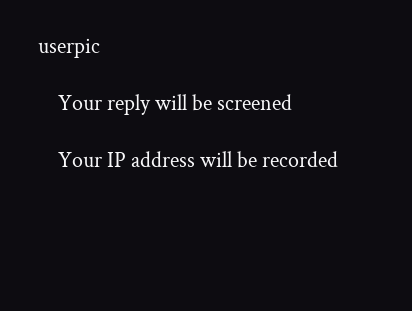userpic

    Your reply will be screened

    Your IP address will be recorded